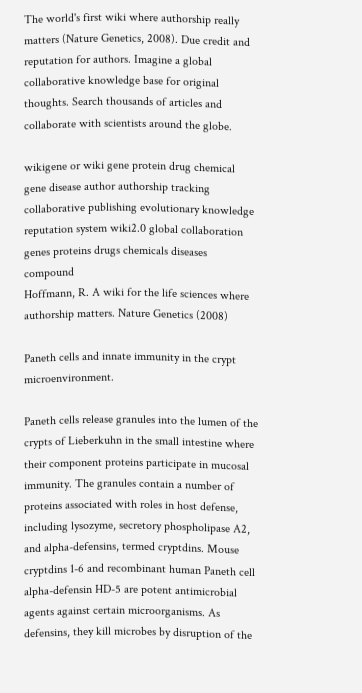The world's first wiki where authorship really matters (Nature Genetics, 2008). Due credit and reputation for authors. Imagine a global collaborative knowledge base for original thoughts. Search thousands of articles and collaborate with scientists around the globe.

wikigene or wiki gene protein drug chemical gene disease author authorship tracking collaborative publishing evolutionary knowledge reputation system wiki2.0 global collaboration genes proteins drugs chemicals diseases compound
Hoffmann, R. A wiki for the life sciences where authorship matters. Nature Genetics (2008)

Paneth cells and innate immunity in the crypt microenvironment.

Paneth cells release granules into the lumen of the crypts of Lieberkuhn in the small intestine where their component proteins participate in mucosal immunity. The granules contain a number of proteins associated with roles in host defense, including lysozyme, secretory phospholipase A2, and alpha-defensins, termed cryptdins. Mouse cryptdins 1-6 and recombinant human Paneth cell alpha-defensin HD-5 are potent antimicrobial agents against certain microorganisms. As defensins, they kill microbes by disruption of the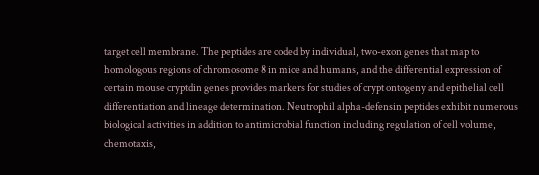target cell membrane. The peptides are coded by individual, two-exon genes that map to homologous regions of chromosome 8 in mice and humans, and the differential expression of certain mouse cryptdin genes provides markers for studies of crypt ontogeny and epithelial cell differentiation and lineage determination. Neutrophil alpha-defensin peptides exhibit numerous biological activities in addition to antimicrobial function including regulation of cell volume, chemotaxis,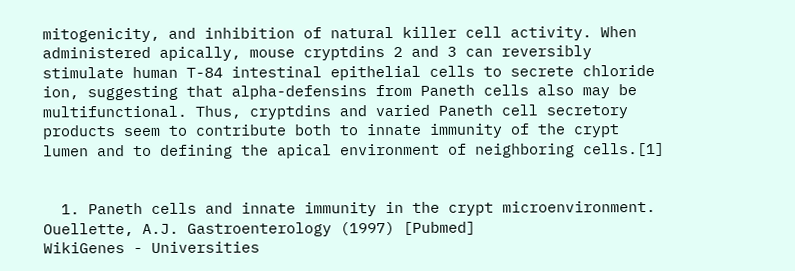mitogenicity, and inhibition of natural killer cell activity. When administered apically, mouse cryptdins 2 and 3 can reversibly stimulate human T-84 intestinal epithelial cells to secrete chloride ion, suggesting that alpha-defensins from Paneth cells also may be multifunctional. Thus, cryptdins and varied Paneth cell secretory products seem to contribute both to innate immunity of the crypt lumen and to defining the apical environment of neighboring cells.[1]


  1. Paneth cells and innate immunity in the crypt microenvironment. Ouellette, A.J. Gastroenterology (1997) [Pubmed]
WikiGenes - Universities